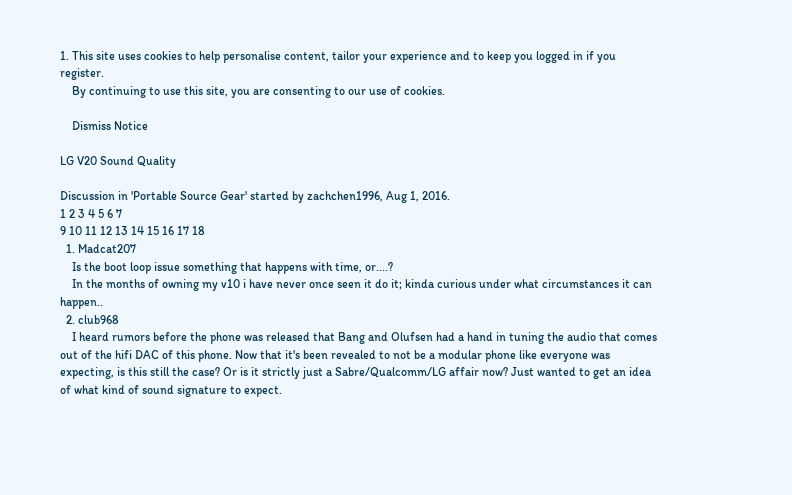1. This site uses cookies to help personalise content, tailor your experience and to keep you logged in if you register.
    By continuing to use this site, you are consenting to our use of cookies.

    Dismiss Notice

LG V20 Sound Quality

Discussion in 'Portable Source Gear' started by zachchen1996, Aug 1, 2016.
1 2 3 4 5 6 7
9 10 11 12 13 14 15 16 17 18
  1. Madcat207
    Is the boot loop issue something that happens with time, or....?
    In the months of owning my v10 i have never once seen it do it; kinda curious under what circumstances it can happen..
  2. club968
    I heard rumors before the phone was released that Bang and Olufsen had a hand in tuning the audio that comes out of the hifi DAC of this phone. Now that it's been revealed to not be a modular phone like everyone was expecting, is this still the case? Or is it strictly just a Sabre/Qualcomm/LG affair now? Just wanted to get an idea of what kind of sound signature to expect.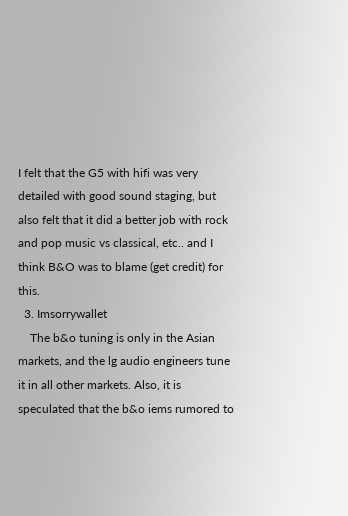I felt that the G5 with hifi was very detailed with good sound staging, but also felt that it did a better job with rock and pop music vs classical, etc.. and I think B&O was to blame (get credit) for this.
  3. Imsorrywallet
    The b&o tuning is only in the Asian markets, and the lg audio engineers tune it in all other markets. Also, it is speculated that the b&o iems rumored to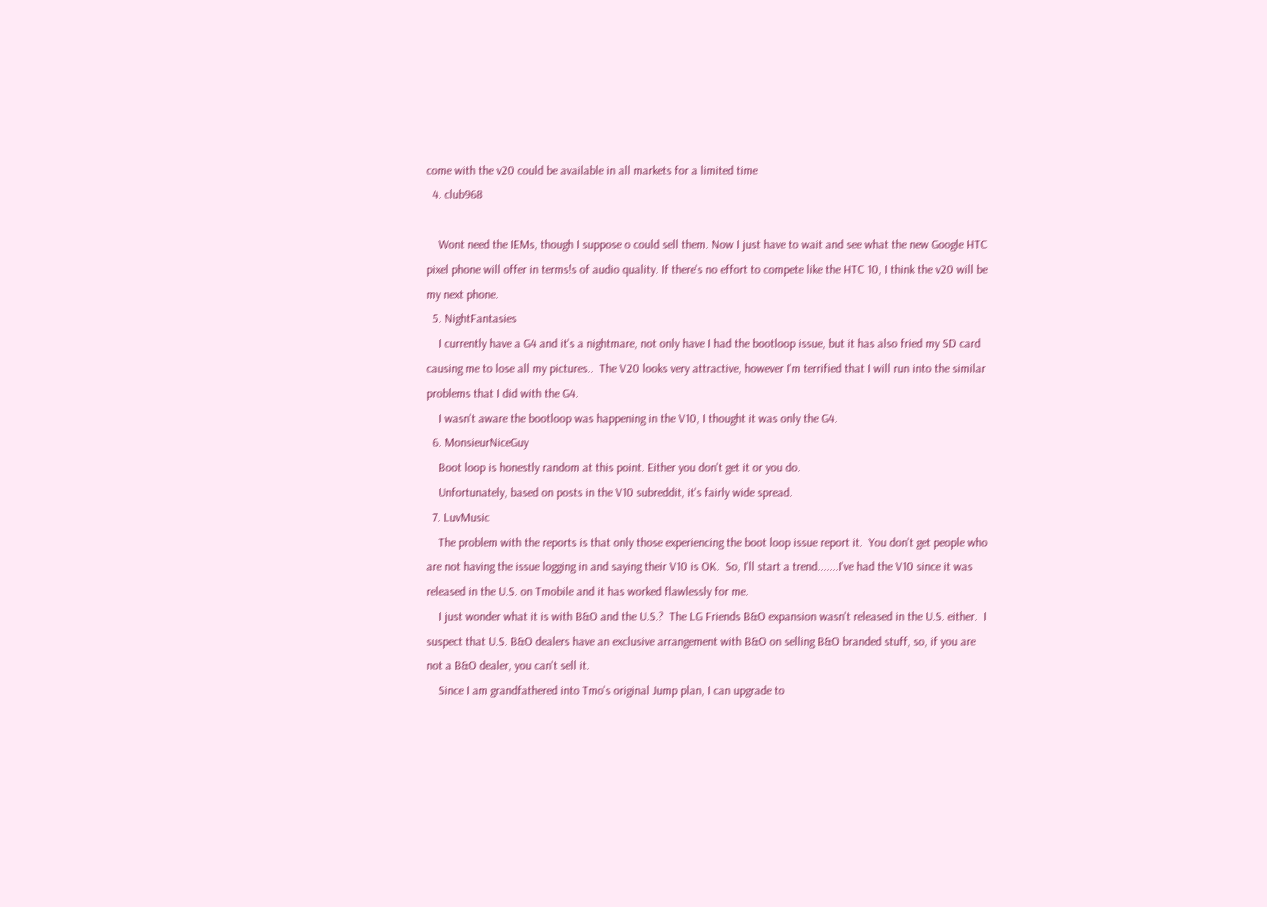come with the v20 could be available in all markets for a limited time
  4. club968

    Wont need the IEMs, though I suppose o could sell them. Now I just have to wait and see what the new Google HTC pixel phone will offer in terms!s of audio quality. If there's no effort to compete like the HTC 10, I think the v20 will be my next phone.
  5. NightFantasies
    I currently have a G4 and it's a nightmare, not only have I had the bootloop issue, but it has also fried my SD card causing me to lose all my pictures..  The V20 looks very attractive, however I'm terrified that I will run into the similar problems that I did with the G4.
    I wasn't aware the bootloop was happening in the V10, I thought it was only the G4.
  6. MonsieurNiceGuy
    Boot loop is honestly random at this point. Either you don't get it or you do.
    Unfortunately, based on posts in the V10 subreddit, it's fairly wide spread.
  7. LuvMusic
    The problem with the reports is that only those experiencing the boot loop issue report it.  You don't get people who are not having the issue logging in and saying their V10 is OK.  So, I'll start a trend.......I've had the V10 since it was released in the U.S. on Tmobile and it has worked flawlessly for me.
    I just wonder what it is with B&O and the U.S.?  The LG Friends B&O expansion wasn't released in the U.S. either.  I suspect that U.S. B&O dealers have an exclusive arrangement with B&O on selling B&O branded stuff, so, if you are not a B&O dealer, you can't sell it.
    Since I am grandfathered into Tmo's original Jump plan, I can upgrade to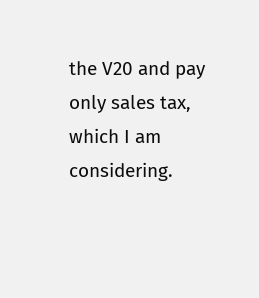the V20 and pay only sales tax, which I am considering.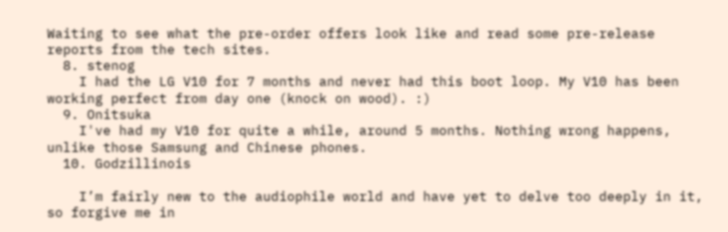Waiting to see what the pre-order offers look like and read some pre-release reports from the tech sites.
  8. stenog
    I had the LG V10 for 7 months and never had this boot loop. My V10 has been working perfect from day one (knock on wood). :)
  9. Onitsuka
    I've had my V10 for quite a while, around 5 months. Nothing wrong happens, unlike those Samsung and Chinese phones.
  10. Godzillinois

    I’m fairly new to the audiophile world and have yet to delve too deeply in it, so forgive me in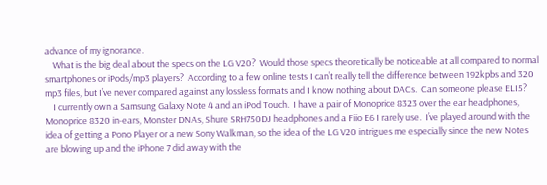advance of my ignorance.
    What is the big deal about the specs on the LG V20?  Would those specs theoretically be noticeable at all compared to normal smartphones or iPods/mp3 players?  According to a few online tests I can’t really tell the difference between 192kpbs and 320 mp3 files, but I’ve never compared against any lossless formats and I know nothing about DACs.  Can someone please ELI5?
    I currently own a Samsung Galaxy Note 4 and an iPod Touch.  I have a pair of Monoprice 8323 over the ear headphones, Monoprice 8320 in-ears, Monster DNAs, Shure SRH750DJ headphones and a Fiio E6 I rarely use.  I’ve played around with the idea of getting a Pono Player or a new Sony Walkman, so the idea of the LG V20 intrigues me especially since the new Notes are blowing up and the iPhone 7 did away with the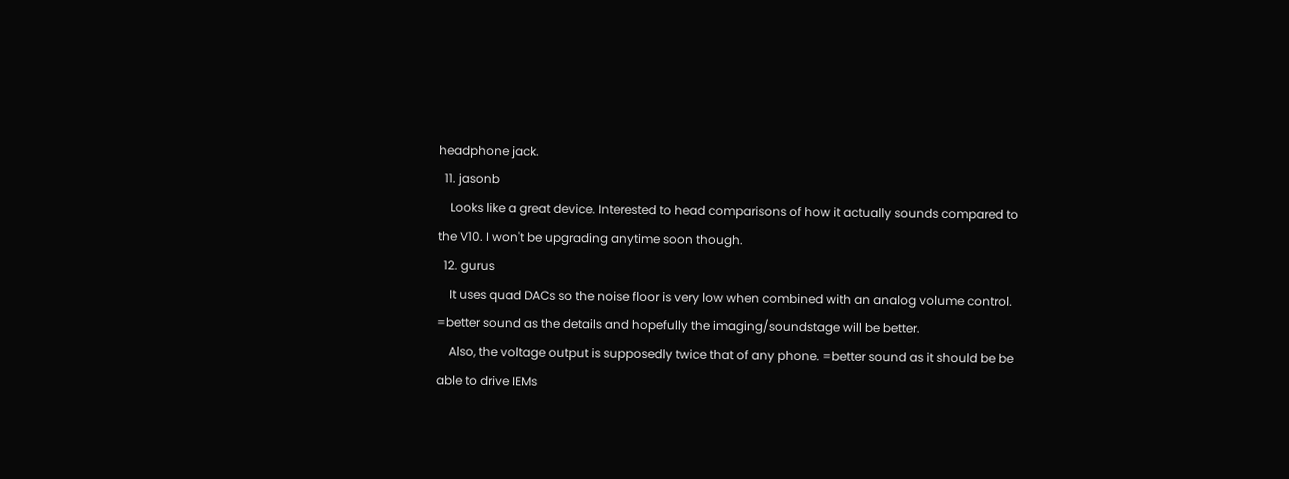headphone jack.
  11. jasonb
    Looks like a great device. Interested to head comparisons of how it actually sounds compared to the V10. I won't be upgrading anytime soon though.
  12. gurus
    It uses quad DACs so the noise floor is very low when combined with an analog volume control. =better sound as the details and hopefully the imaging/soundstage will be better.
    Also, the voltage output is supposedly twice that of any phone. =better sound as it should be be able to drive IEMs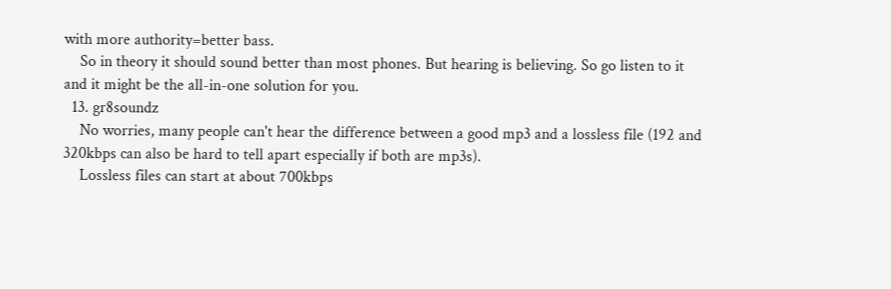with more authority=better bass.
    So in theory it should sound better than most phones. But hearing is believing. So go listen to it and it might be the all-in-one solution for you.
  13. gr8soundz
    No worries, many people can't hear the difference between a good mp3 and a lossless file (192 and 320kbps can also be hard to tell apart especially if both are mp3s).
    Lossless files can start at about 700kbps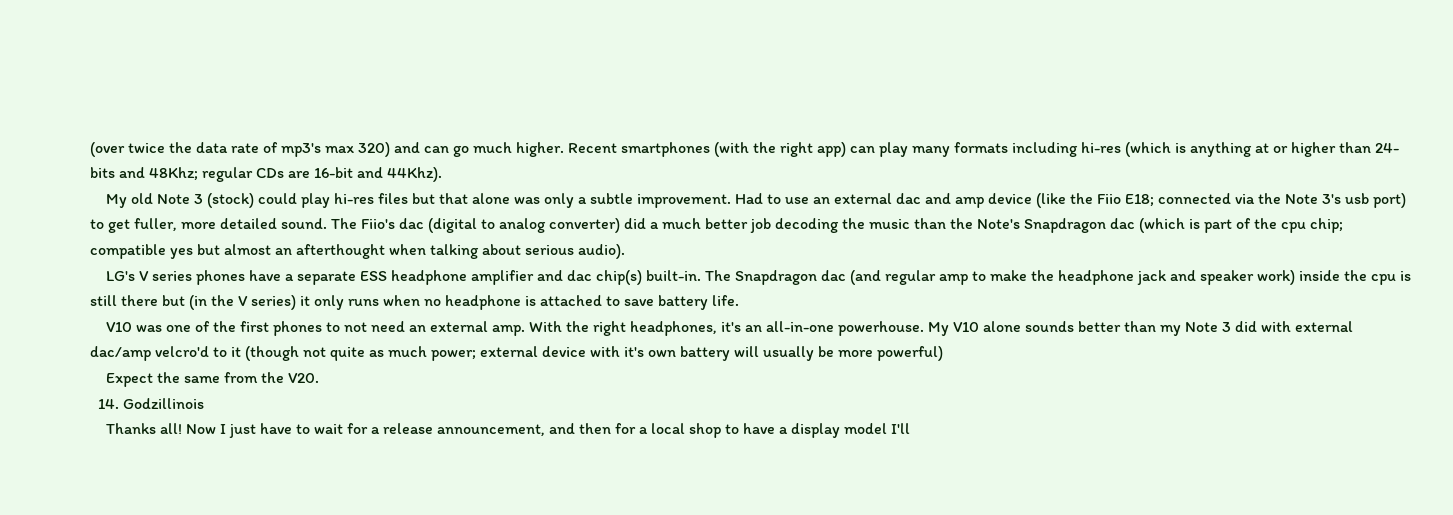(over twice the data rate of mp3's max 320) and can go much higher. Recent smartphones (with the right app) can play many formats including hi-res (which is anything at or higher than 24-bits and 48Khz; regular CDs are 16-bit and 44Khz).
    My old Note 3 (stock) could play hi-res files but that alone was only a subtle improvement. Had to use an external dac and amp device (like the Fiio E18; connected via the Note 3's usb port) to get fuller, more detailed sound. The Fiio's dac (digital to analog converter) did a much better job decoding the music than the Note's Snapdragon dac (which is part of the cpu chip; compatible yes but almost an afterthought when talking about serious audio).
    LG's V series phones have a separate ESS headphone amplifier and dac chip(s) built-in. The Snapdragon dac (and regular amp to make the headphone jack and speaker work) inside the cpu is still there but (in the V series) it only runs when no headphone is attached to save battery life.
    V10 was one of the first phones to not need an external amp. With the right headphones, it's an all-in-one powerhouse. My V10 alone sounds better than my Note 3 did with external dac/amp velcro'd to it (though not quite as much power; external device with it's own battery will usually be more powerful)
    Expect the same from the V20.
  14. Godzillinois
    Thanks all! Now I just have to wait for a release announcement, and then for a local shop to have a display model I'll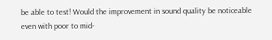be able to test! Would the improvement in sound quality be noticeable even with poor to mid-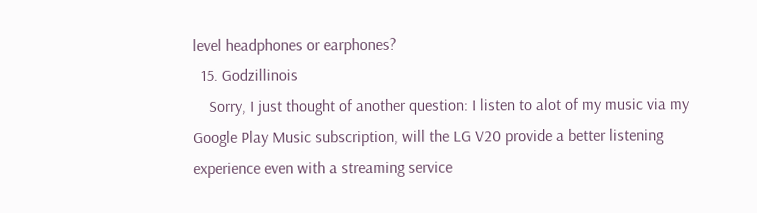level headphones or earphones?
  15. Godzillinois
    Sorry, I just thought of another question: I listen to alot of my music via my Google Play Music subscription, will the LG V20 provide a better listening experience even with a streaming service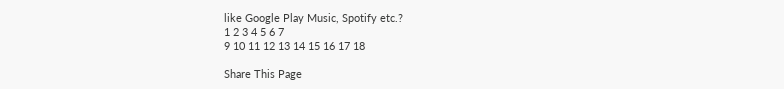like Google Play Music, Spotify etc.?
1 2 3 4 5 6 7
9 10 11 12 13 14 15 16 17 18

Share This Page